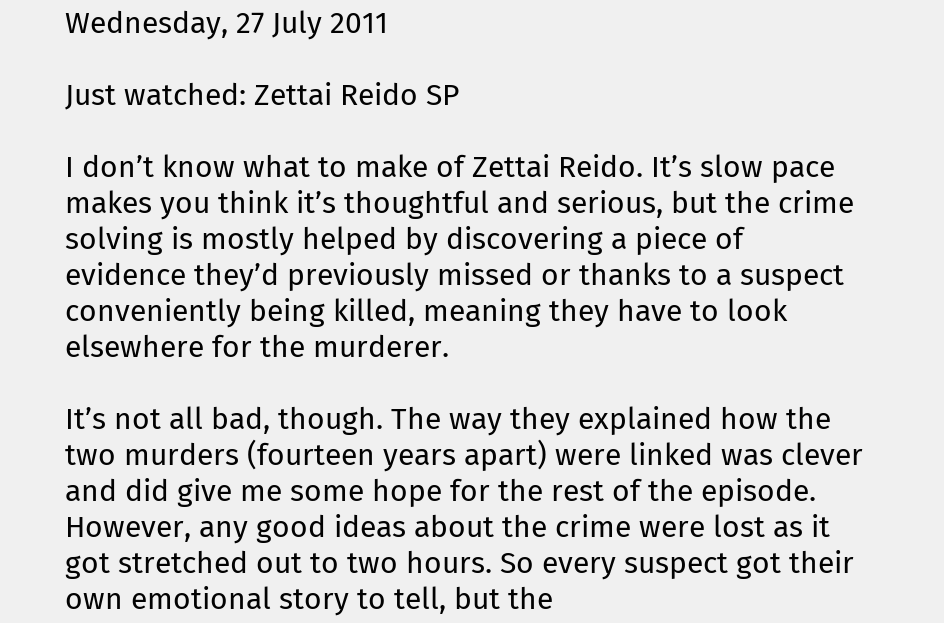Wednesday, 27 July 2011

Just watched: Zettai Reido SP

I don’t know what to make of Zettai Reido. It’s slow pace makes you think it’s thoughtful and serious, but the crime solving is mostly helped by discovering a piece of evidence they’d previously missed or thanks to a suspect conveniently being killed, meaning they have to look elsewhere for the murderer.

It’s not all bad, though. The way they explained how the two murders (fourteen years apart) were linked was clever and did give me some hope for the rest of the episode. However, any good ideas about the crime were lost as it got stretched out to two hours. So every suspect got their own emotional story to tell, but the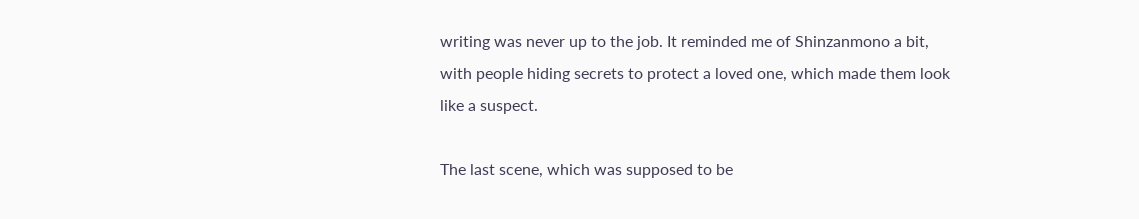writing was never up to the job. It reminded me of Shinzanmono a bit, with people hiding secrets to protect a loved one, which made them look like a suspect.

The last scene, which was supposed to be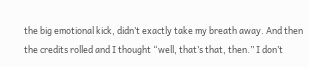the big emotional kick, didn’t exactly take my breath away. And then the credits rolled and I thought “well, that’s that, then.” I don’t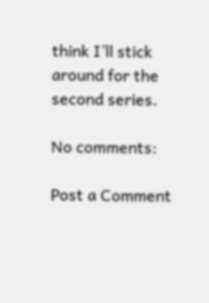think I’ll stick around for the second series.

No comments:

Post a Comment